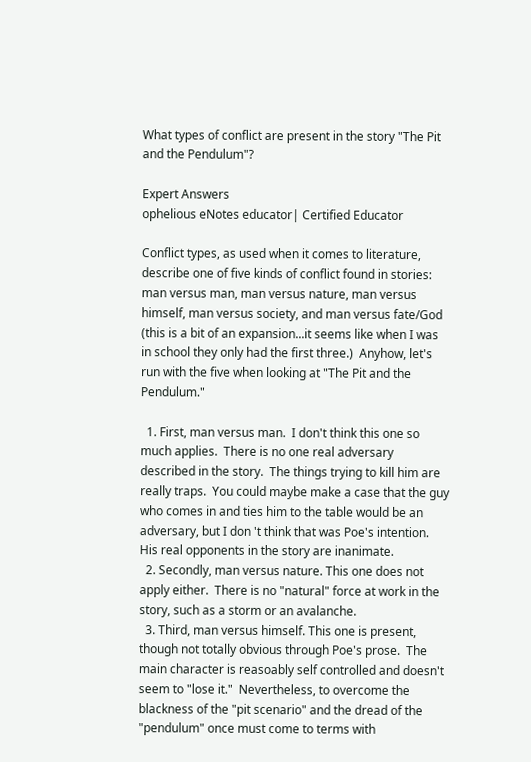What types of conflict are present in the story "The Pit and the Pendulum"?

Expert Answers
ophelious eNotes educator| Certified Educator

Conflict types, as used when it comes to literature, describe one of five kinds of conflict found in stories: man versus man, man versus nature, man versus himself, man versus society, and man versus fate/God (this is a bit of an expansion...it seems like when I was in school they only had the first three.)  Anyhow, let's run with the five when looking at "The Pit and the Pendulum."

  1. First, man versus man.  I don't think this one so much applies.  There is no one real adversary described in the story.  The things trying to kill him are really traps.  You could maybe make a case that the guy who comes in and ties him to the table would be an adversary, but I don 't think that was Poe's intention.  His real opponents in the story are inanimate.
  2. Secondly, man versus nature. This one does not apply either.  There is no "natural" force at work in the story, such as a storm or an avalanche.
  3. Third, man versus himself. This one is present, though not totally obvious through Poe's prose.  The main character is reasoably self controlled and doesn't seem to "lose it."  Nevertheless, to overcome the blackness of the "pit scenario" and the dread of the "pendulum" once must come to terms with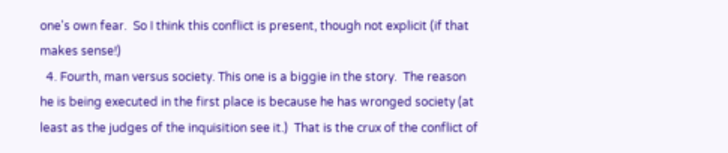one's own fear.  So I think this conflict is present, though not explicit (if that makes sense!)
  4. Fourth, man versus society. This one is a biggie in the story.  The reason he is being executed in the first place is because he has wronged society (at least as the judges of the inquisition see it.)  That is the crux of the conflict of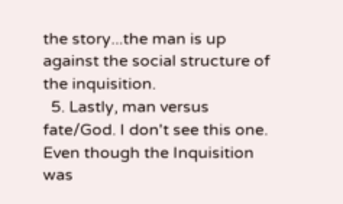the story...the man is up against the social structure of the inquisition.
  5. Lastly, man versus fate/God. I don't see this one.  Even though the Inquisition was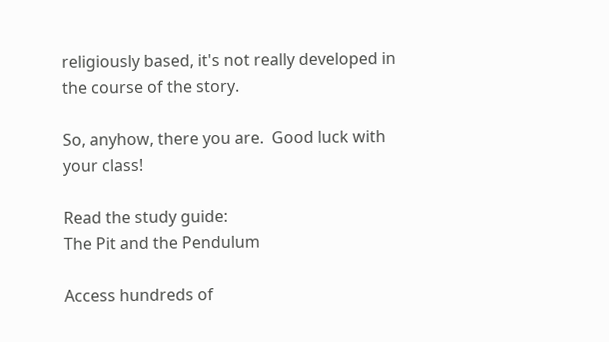religiously based, it's not really developed in the course of the story.

So, anyhow, there you are.  Good luck with your class!

Read the study guide:
The Pit and the Pendulum

Access hundreds of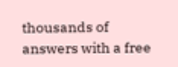thousands of answers with a free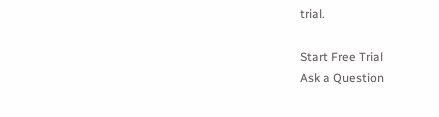trial.

Start Free Trial
Ask a Question